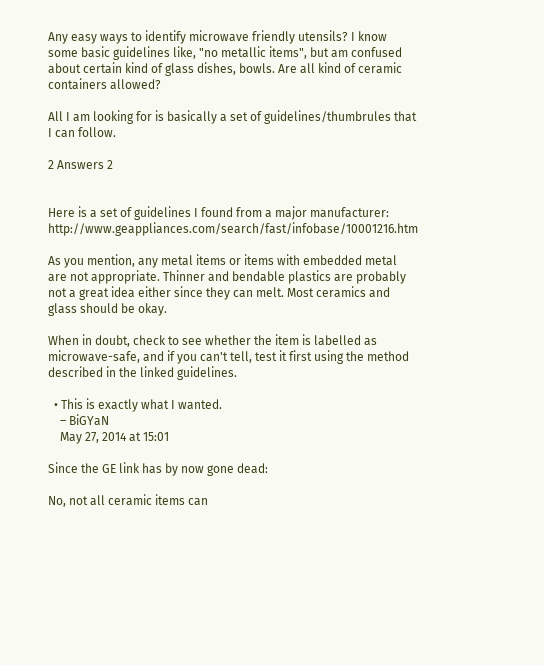Any easy ways to identify microwave friendly utensils? I know some basic guidelines like, "no metallic items", but am confused about certain kind of glass dishes, bowls. Are all kind of ceramic containers allowed?

All I am looking for is basically a set of guidelines/thumbrules that I can follow.

2 Answers 2


Here is a set of guidelines I found from a major manufacturer: http://www.geappliances.com/search/fast/infobase/10001216.htm

As you mention, any metal items or items with embedded metal are not appropriate. Thinner and bendable plastics are probably not a great idea either since they can melt. Most ceramics and glass should be okay.

When in doubt, check to see whether the item is labelled as microwave-safe, and if you can't tell, test it first using the method described in the linked guidelines.

  • This is exactly what I wanted.
    – BiGYaN
    May 27, 2014 at 15:01

Since the GE link has by now gone dead:

No, not all ceramic items can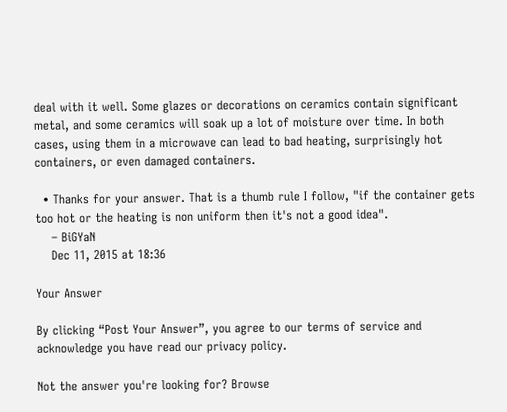deal with it well. Some glazes or decorations on ceramics contain significant metal, and some ceramics will soak up a lot of moisture over time. In both cases, using them in a microwave can lead to bad heating, surprisingly hot containers, or even damaged containers.

  • Thanks for your answer. That is a thumb rule I follow, "if the container gets too hot or the heating is non uniform then it's not a good idea".
    – BiGYaN
    Dec 11, 2015 at 18:36

Your Answer

By clicking “Post Your Answer”, you agree to our terms of service and acknowledge you have read our privacy policy.

Not the answer you're looking for? Browse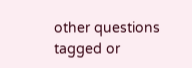other questions tagged or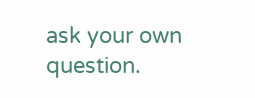ask your own question.